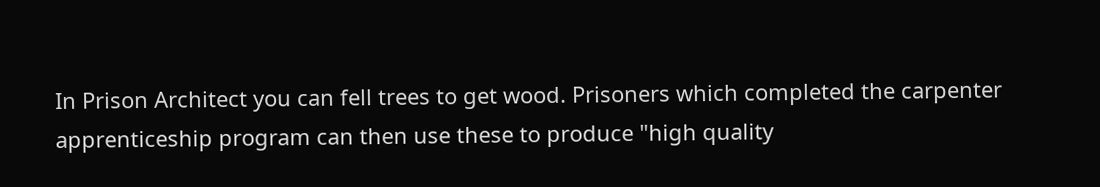In Prison Architect you can fell trees to get wood. Prisoners which completed the carpenter apprenticeship program can then use these to produce "high quality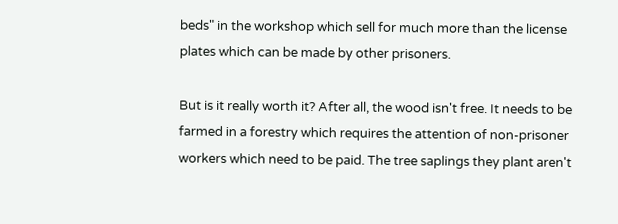beds" in the workshop which sell for much more than the license plates which can be made by other prisoners.

But is it really worth it? After all, the wood isn't free. It needs to be farmed in a forestry which requires the attention of non-prisoner workers which need to be paid. The tree saplings they plant aren't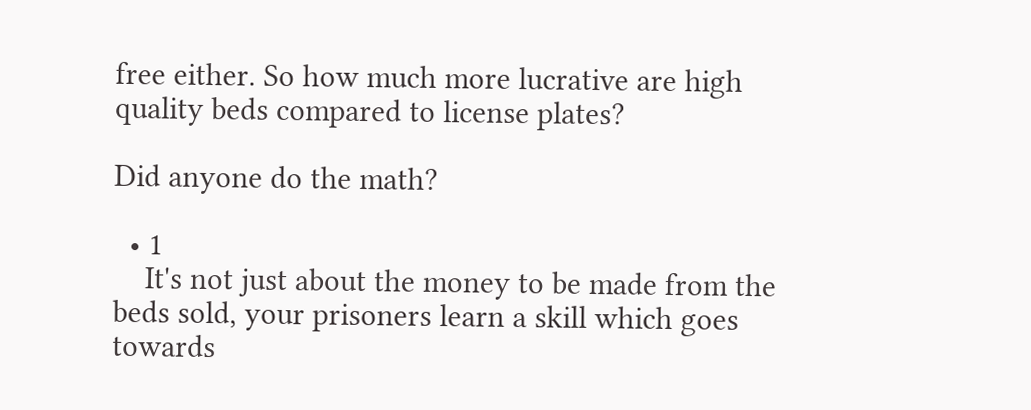free either. So how much more lucrative are high quality beds compared to license plates?

Did anyone do the math?

  • 1
    It's not just about the money to be made from the beds sold, your prisoners learn a skill which goes towards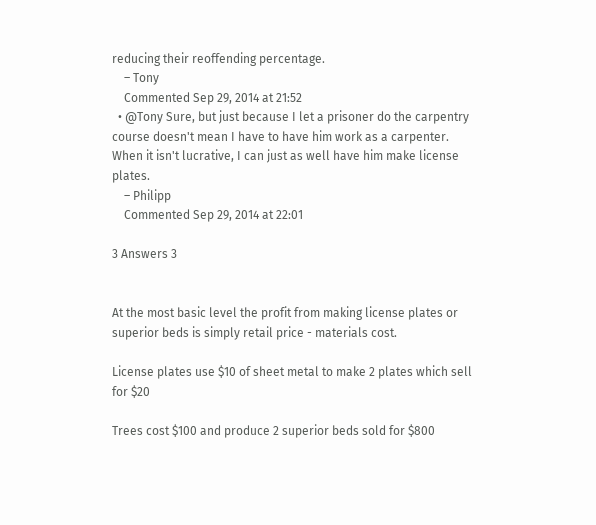reducing their reoffending percentage.
    – Tony
    Commented Sep 29, 2014 at 21:52
  • @Tony Sure, but just because I let a prisoner do the carpentry course doesn't mean I have to have him work as a carpenter. When it isn't lucrative, I can just as well have him make license plates.
    – Philipp
    Commented Sep 29, 2014 at 22:01

3 Answers 3


At the most basic level the profit from making license plates or superior beds is simply retail price - materials cost.

License plates use $10 of sheet metal to make 2 plates which sell for $20

Trees cost $100 and produce 2 superior beds sold for $800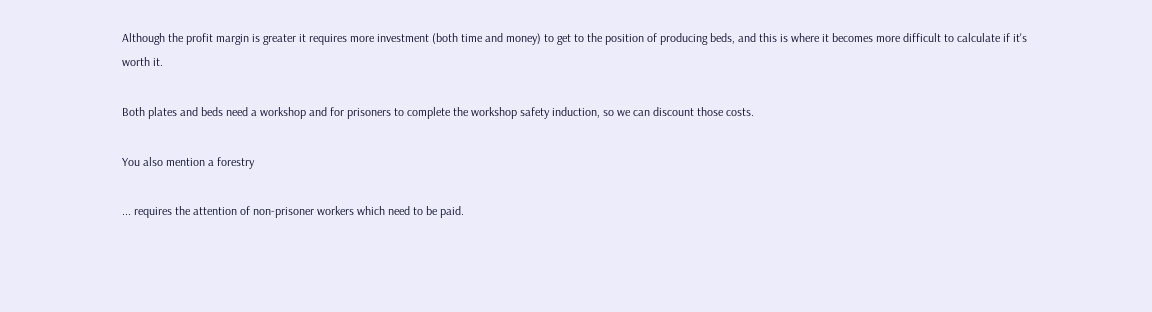Although the profit margin is greater it requires more investment (both time and money) to get to the position of producing beds, and this is where it becomes more difficult to calculate if it's worth it.

Both plates and beds need a workshop and for prisoners to complete the workshop safety induction, so we can discount those costs.

You also mention a forestry

... requires the attention of non-prisoner workers which need to be paid.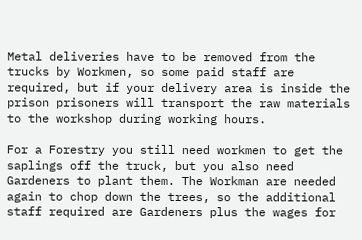Metal deliveries have to be removed from the trucks by Workmen, so some paid staff are required, but if your delivery area is inside the prison prisoners will transport the raw materials to the workshop during working hours.

For a Forestry you still need workmen to get the saplings off the truck, but you also need Gardeners to plant them. The Workman are needed again to chop down the trees, so the additional staff required are Gardeners plus the wages for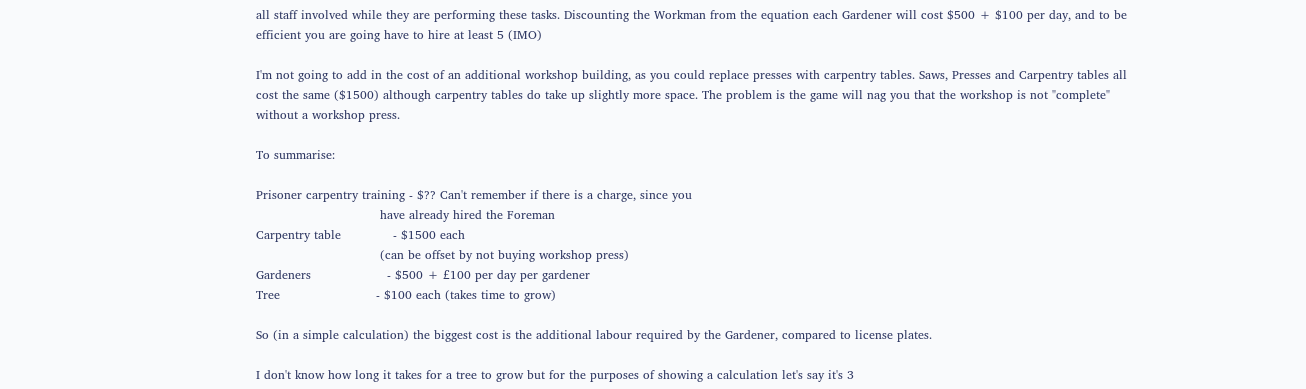all staff involved while they are performing these tasks. Discounting the Workman from the equation each Gardener will cost $500 + $100 per day, and to be efficient you are going have to hire at least 5 (IMO)

I'm not going to add in the cost of an additional workshop building, as you could replace presses with carpentry tables. Saws, Presses and Carpentry tables all cost the same ($1500) although carpentry tables do take up slightly more space. The problem is the game will nag you that the workshop is not "complete" without a workshop press.

To summarise:

Prisoner carpentry training - $?? Can't remember if there is a charge, since you
                               have already hired the Foreman
Carpentry table             - $1500 each
                               (can be offset by not buying workshop press)
Gardeners                   - $500 + £100 per day per gardener
Tree                        - $100 each (takes time to grow)

So (in a simple calculation) the biggest cost is the additional labour required by the Gardener, compared to license plates.

I don't know how long it takes for a tree to grow but for the purposes of showing a calculation let's say it's 3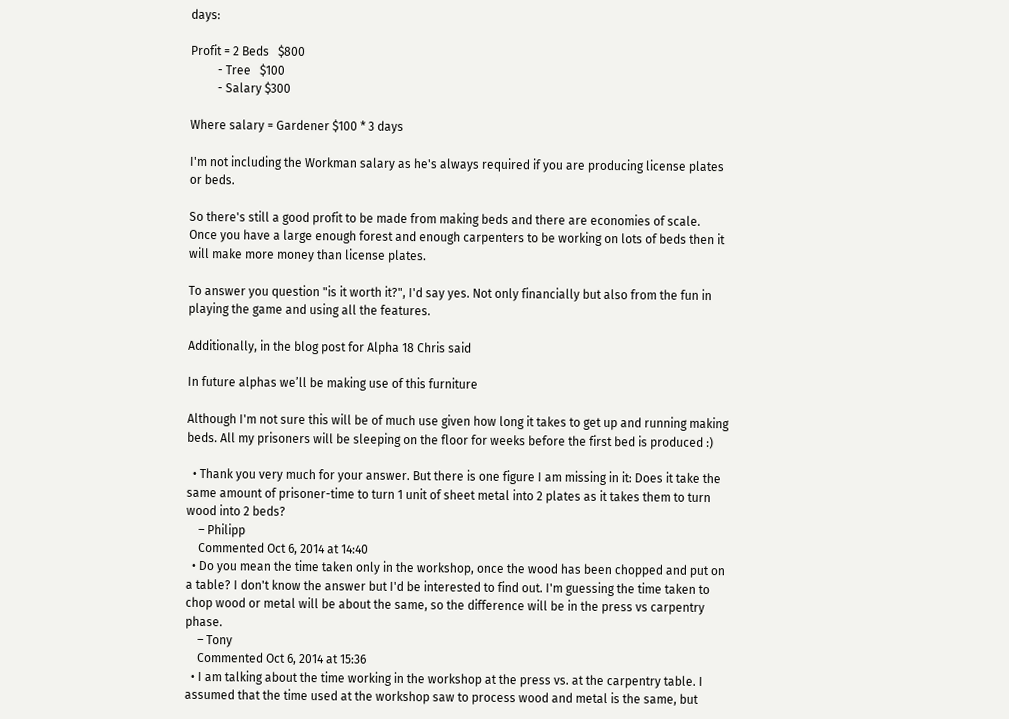days:

Profit = 2 Beds   $800
         - Tree   $100
         - Salary $300

Where salary = Gardener $100 * 3 days

I'm not including the Workman salary as he's always required if you are producing license plates or beds.

So there's still a good profit to be made from making beds and there are economies of scale. Once you have a large enough forest and enough carpenters to be working on lots of beds then it will make more money than license plates.

To answer you question "is it worth it?", I'd say yes. Not only financially but also from the fun in playing the game and using all the features.

Additionally, in the blog post for Alpha 18 Chris said

In future alphas we’ll be making use of this furniture

Although I'm not sure this will be of much use given how long it takes to get up and running making beds. All my prisoners will be sleeping on the floor for weeks before the first bed is produced :)

  • Thank you very much for your answer. But there is one figure I am missing in it: Does it take the same amount of prisoner-time to turn 1 unit of sheet metal into 2 plates as it takes them to turn wood into 2 beds?
    – Philipp
    Commented Oct 6, 2014 at 14:40
  • Do you mean the time taken only in the workshop, once the wood has been chopped and put on a table? I don't know the answer but I'd be interested to find out. I'm guessing the time taken to chop wood or metal will be about the same, so the difference will be in the press vs carpentry phase.
    – Tony
    Commented Oct 6, 2014 at 15:36
  • I am talking about the time working in the workshop at the press vs. at the carpentry table. I assumed that the time used at the workshop saw to process wood and metal is the same, but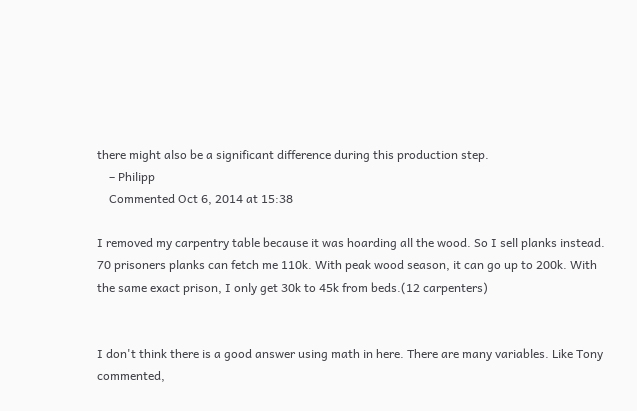there might also be a significant difference during this production step.
    – Philipp
    Commented Oct 6, 2014 at 15:38

I removed my carpentry table because it was hoarding all the wood. So I sell planks instead. 70 prisoners planks can fetch me 110k. With peak wood season, it can go up to 200k. With the same exact prison, I only get 30k to 45k from beds.(12 carpenters)


I don't think there is a good answer using math in here. There are many variables. Like Tony commented,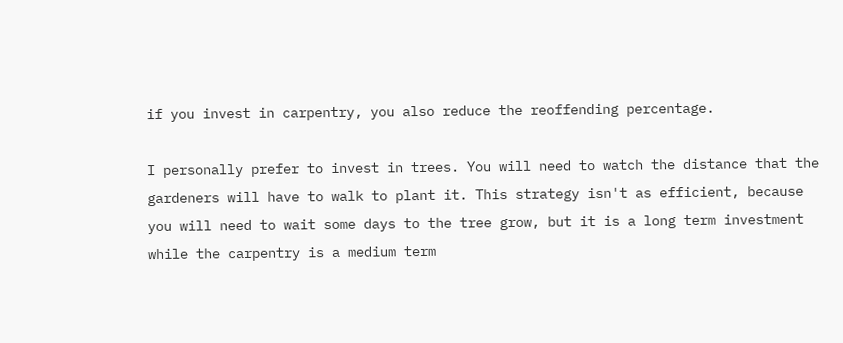if you invest in carpentry, you also reduce the reoffending percentage.

I personally prefer to invest in trees. You will need to watch the distance that the gardeners will have to walk to plant it. This strategy isn't as efficient, because you will need to wait some days to the tree grow, but it is a long term investment while the carpentry is a medium term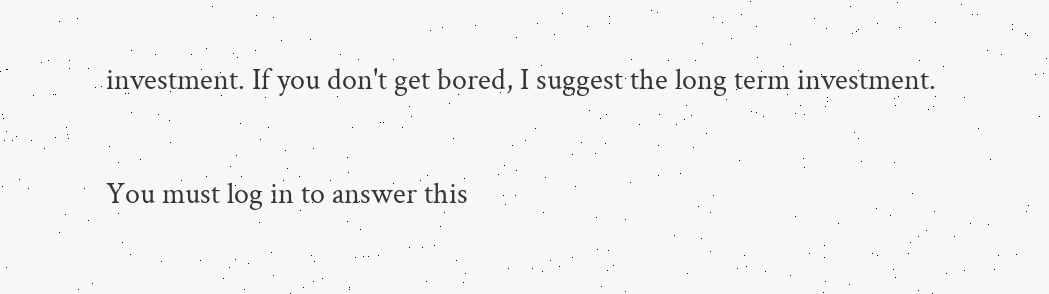investment. If you don't get bored, I suggest the long term investment.

You must log in to answer this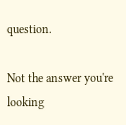question.

Not the answer you're looking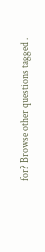for? Browse other questions tagged .